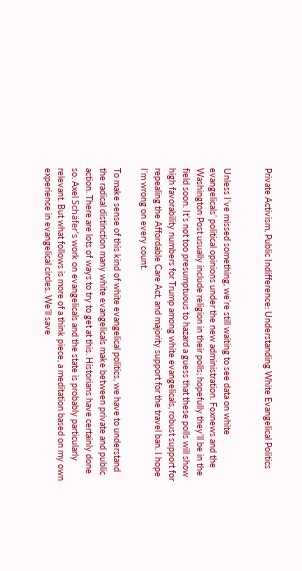Private Activism, Public Indifference: Understanding White Evangelical Politics


Unless I’ve missed something, we’re still waiting to see data on white evangelicals’ political opinions under the new administration. Foxnews and the Washington Post usually include religion in their polls; hopefully they’ll be in the field soon. It’s not too presumptuous to hazard a guess that these polls will show high favorability numbers for Trump among white evangelicals, robust support for repealing the Affordable Care Act, and majority support for the travel ban. I hope I’m wrong on every count.

To make sense of this kind of white evangelical politics, we have to understand the radical distinction many white evangelicals make between private and public action. There are lots of ways to try to get at this. Historians have certainly done so. Axel Schäfer’s work on evangelicals and the state is probably particularly relevant. But what follows is more of a think piece, a meditation based on my own experience in evangelical circles. We’ll save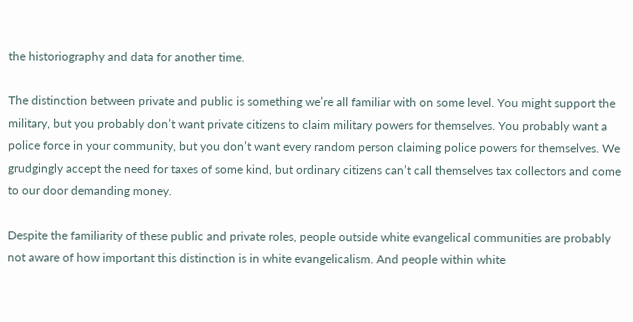the historiography and data for another time.

The distinction between private and public is something we’re all familiar with on some level. You might support the military, but you probably don’t want private citizens to claim military powers for themselves. You probably want a police force in your community, but you don’t want every random person claiming police powers for themselves. We grudgingly accept the need for taxes of some kind, but ordinary citizens can’t call themselves tax collectors and come to our door demanding money.

Despite the familiarity of these public and private roles, people outside white evangelical communities are probably not aware of how important this distinction is in white evangelicalism. And people within white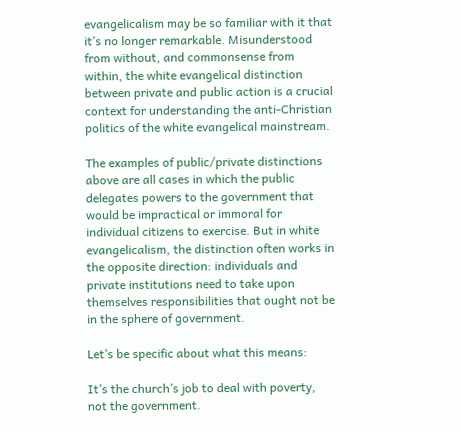evangelicalism may be so familiar with it that it’s no longer remarkable. Misunderstood from without, and commonsense from within, the white evangelical distinction between private and public action is a crucial context for understanding the anti-Christian politics of the white evangelical mainstream.

The examples of public/private distinctions above are all cases in which the public delegates powers to the government that would be impractical or immoral for individual citizens to exercise. But in white evangelicalism, the distinction often works in the opposite direction: individuals and private institutions need to take upon themselves responsibilities that ought not be in the sphere of government.

Let’s be specific about what this means:

It’s the church’s job to deal with poverty, not the government.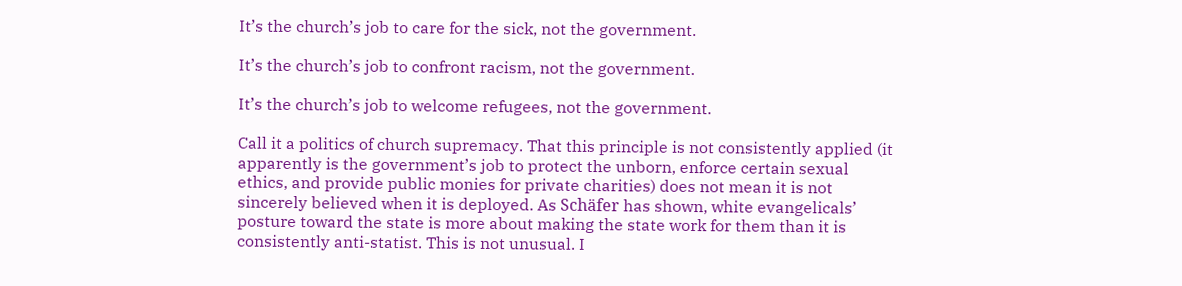It’s the church’s job to care for the sick, not the government.

It’s the church’s job to confront racism, not the government.

It’s the church’s job to welcome refugees, not the government.

Call it a politics of church supremacy. That this principle is not consistently applied (it apparently is the government’s job to protect the unborn, enforce certain sexual ethics, and provide public monies for private charities) does not mean it is not sincerely believed when it is deployed. As Schäfer has shown, white evangelicals’ posture toward the state is more about making the state work for them than it is consistently anti-statist. This is not unusual. I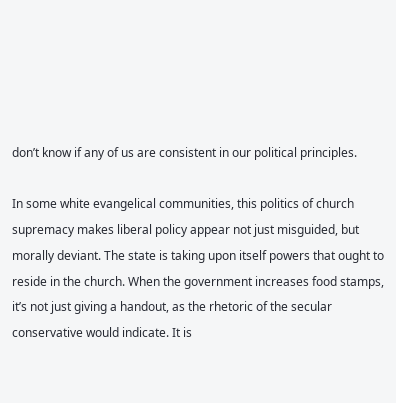don’t know if any of us are consistent in our political principles.

In some white evangelical communities, this politics of church supremacy makes liberal policy appear not just misguided, but morally deviant. The state is taking upon itself powers that ought to reside in the church. When the government increases food stamps, it’s not just giving a handout, as the rhetoric of the secular conservative would indicate. It is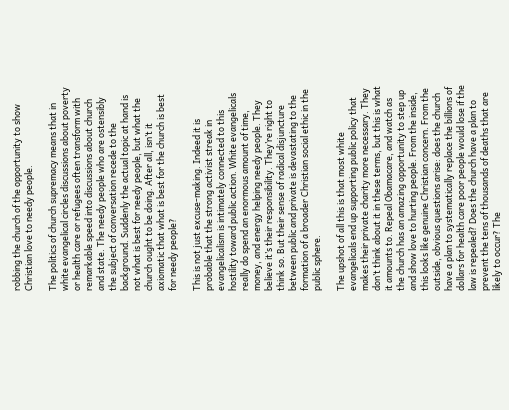robbing the church of the opportunity to show Christian love to needy people.

The politics of church supremacy means that in white evangelical circles discussions about poverty or health care or refugees often transform with remarkable speed into discussions about church and state. The needy people who are ostensibly the subject of conversation recede to the background. Suddenly the actual topic at hand is not what is best for needy people, but what the church ought to be doing. After all, isn’t it axiomatic that what is best for the church is best for needy people?

This is not just excuse-making. Indeed it is probable that the strong activist streak in evangelicalism is intimately connected to this hostility toward public action. White evangelicals really do spend an enormous amount of time, money, and energy helping needy people. They believe it’s their responsibility. They’re right to think so. But their sense of radical disjuncture between public and private is devastating to the formation of a broader Christian social ethic in the public sphere.

The upshot of all this is that most white evangelicals end up supporting public policy that makes their private charity more necessary. They don’t think about it in these terms, but this is what it amounts to. Repeal Obamacare, and watch as the church has an amazing opportunity to step up and show love to hurting people. From the inside, this looks like genuine Christian concern. From the outside, obvious questions arise: does the church have a plan to systematically replace the billions of dollars for health care poor people would lose if the law is repealed? Does the church have a plan to prevent the tens of thousands of deaths that are likely to occur? The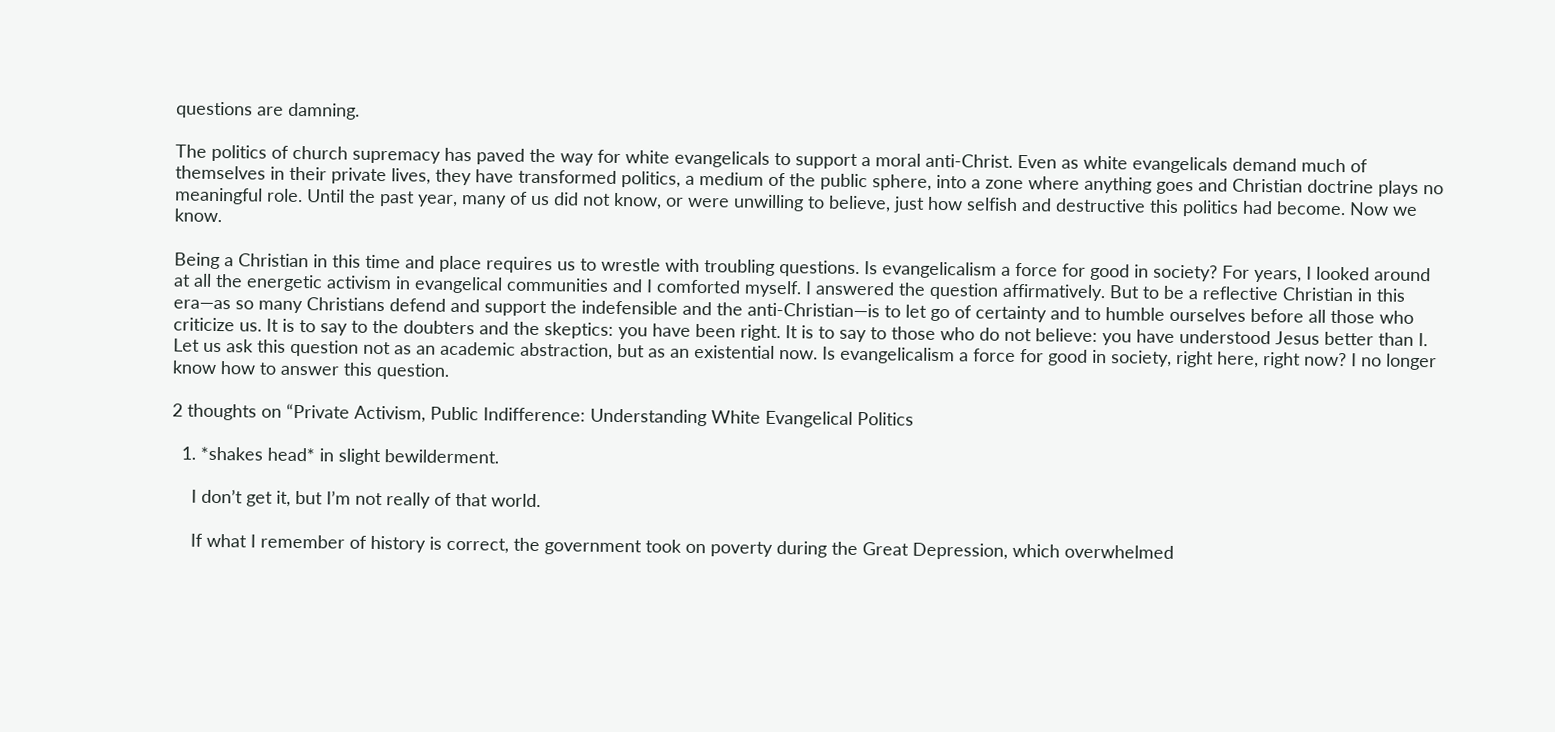questions are damning.

The politics of church supremacy has paved the way for white evangelicals to support a moral anti-Christ. Even as white evangelicals demand much of themselves in their private lives, they have transformed politics, a medium of the public sphere, into a zone where anything goes and Christian doctrine plays no meaningful role. Until the past year, many of us did not know, or were unwilling to believe, just how selfish and destructive this politics had become. Now we know.

Being a Christian in this time and place requires us to wrestle with troubling questions. Is evangelicalism a force for good in society? For years, I looked around at all the energetic activism in evangelical communities and I comforted myself. I answered the question affirmatively. But to be a reflective Christian in this era—as so many Christians defend and support the indefensible and the anti-Christian—is to let go of certainty and to humble ourselves before all those who criticize us. It is to say to the doubters and the skeptics: you have been right. It is to say to those who do not believe: you have understood Jesus better than I. Let us ask this question not as an academic abstraction, but as an existential now. Is evangelicalism a force for good in society, right here, right now? I no longer know how to answer this question.

2 thoughts on “Private Activism, Public Indifference: Understanding White Evangelical Politics

  1. *shakes head* in slight bewilderment.

    I don’t get it, but I’m not really of that world.

    If what I remember of history is correct, the government took on poverty during the Great Depression, which overwhelmed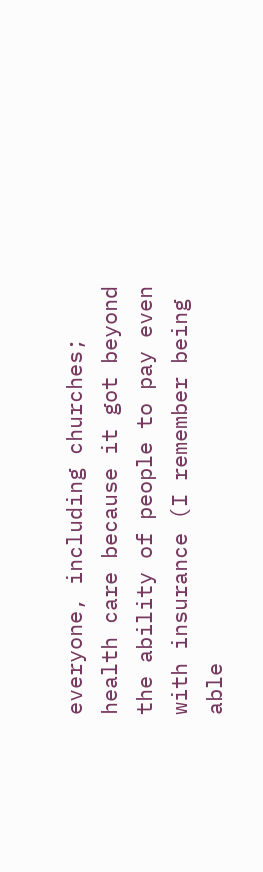everyone, including churches; health care because it got beyond the ability of people to pay even with insurance (I remember being able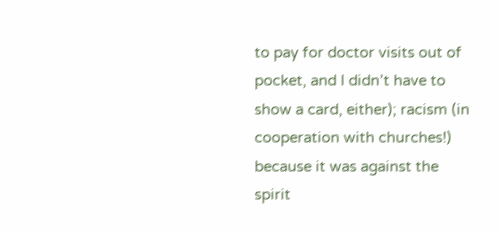to pay for doctor visits out of pocket, and I didn’t have to show a card, either); racism (in cooperation with churches!) because it was against the spirit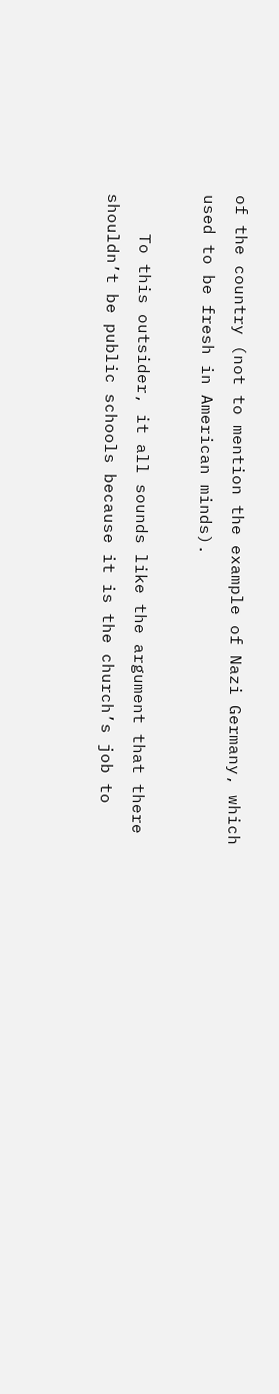of the country (not to mention the example of Nazi Germany, which used to be fresh in American minds).

    To this outsider, it all sounds like the argument that there shouldn’t be public schools because it is the church’s job to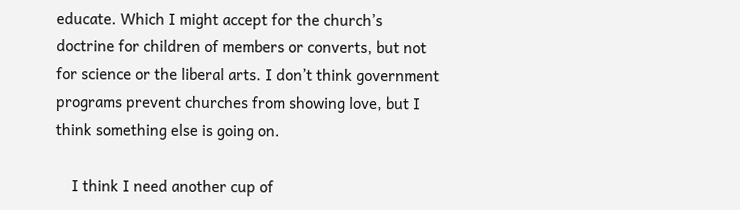educate. Which I might accept for the church’s doctrine for children of members or converts, but not for science or the liberal arts. I don’t think government programs prevent churches from showing love, but I think something else is going on.

    I think I need another cup of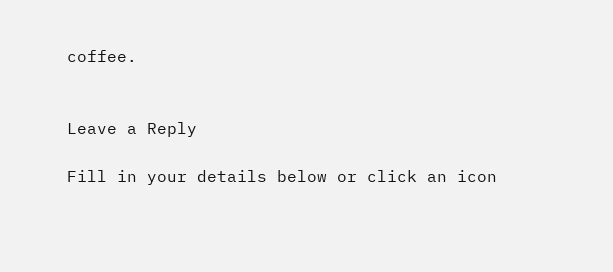coffee.


Leave a Reply

Fill in your details below or click an icon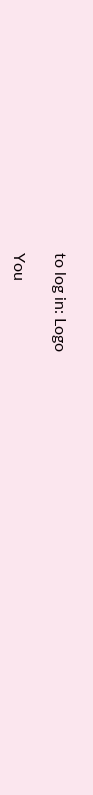to log in: Logo

You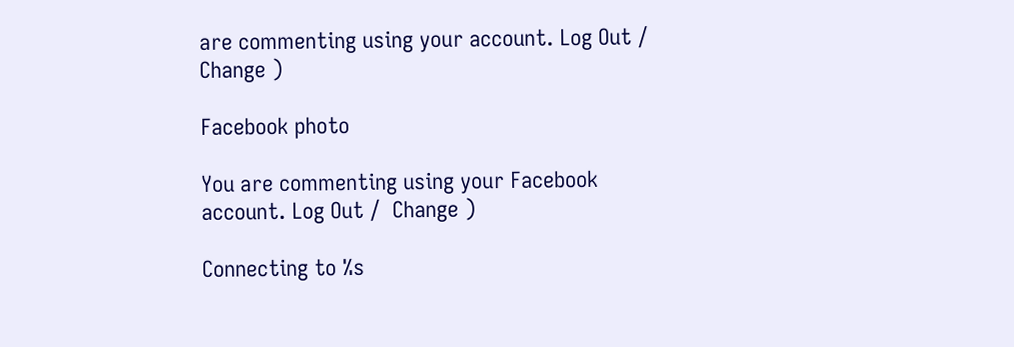are commenting using your account. Log Out /  Change )

Facebook photo

You are commenting using your Facebook account. Log Out /  Change )

Connecting to %s